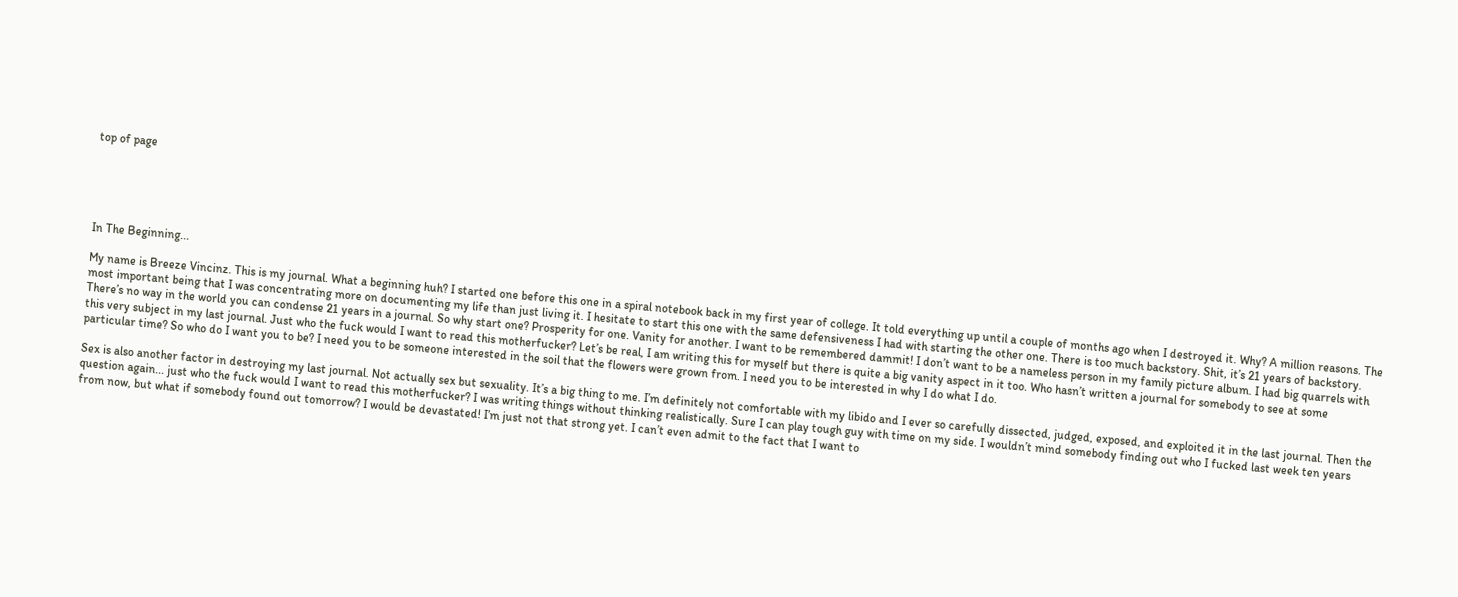top of page





In The Beginning...

My name is Breeze Vincinz. This is my journal. What a beginning huh? I started one before this one in a spiral notebook back in my first year of college. It told everything up until a couple of months ago when I destroyed it. Why? A million reasons. The most important being that I was concentrating more on documenting my life than just living it. I hesitate to start this one with the same defensiveness I had with starting the other one. There is too much backstory. Shit, it’s 21 years of backstory. There’s no way in the world you can condense 21 years in a journal. So why start one? Prosperity for one. Vanity for another. I want to be remembered dammit! I don’t want to be a nameless person in my family picture album. I had big quarrels with this very subject in my last journal. Just who the fuck would I want to read this motherfucker? Let’s be real, I am writing this for myself but there is quite a big vanity aspect in it too. Who hasn’t written a journal for somebody to see at some particular time? So who do I want you to be? I need you to be someone interested in the soil that the flowers were grown from. I need you to be interested in why I do what I do.

Sex is also another factor in destroying my last journal. Not actually sex but sexuality. It’s a big thing to me. I’m definitely not comfortable with my libido and I ever so carefully dissected, judged, exposed, and exploited it in the last journal. Then the question again... just who the fuck would I want to read this motherfucker? I was writing things without thinking realistically. Sure I can play tough guy with time on my side. I wouldn’t mind somebody finding out who I fucked last week ten years from now, but what if somebody found out tomorrow? I would be devastated! I’m just not that strong yet. I can’t even admit to the fact that I want to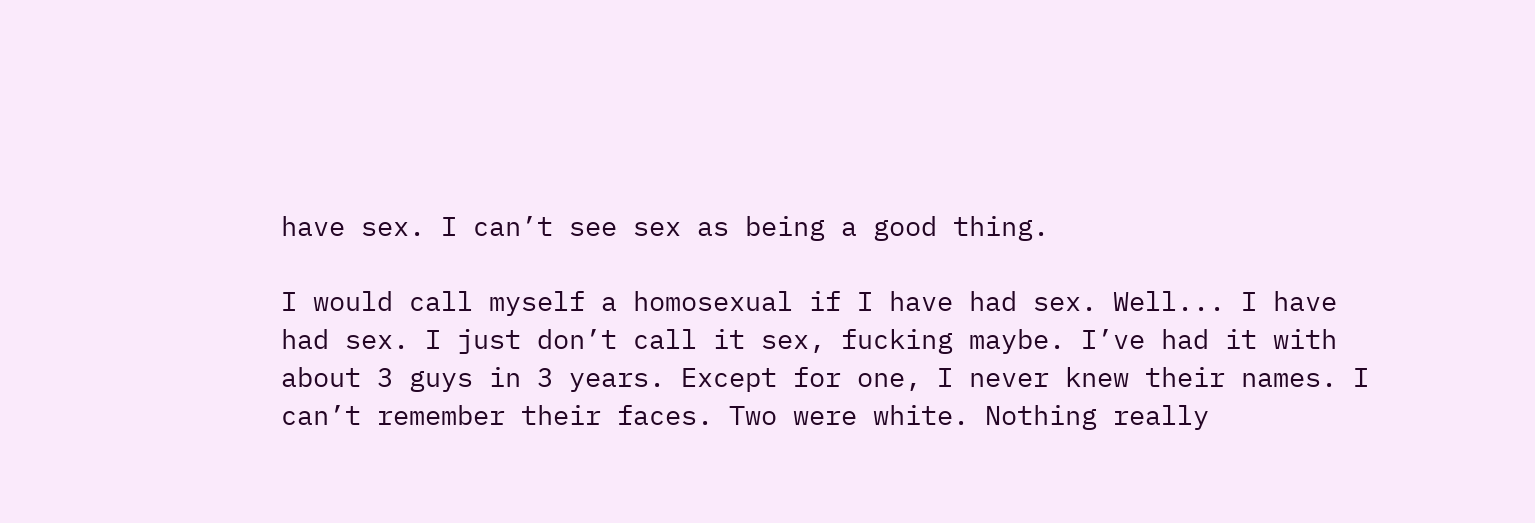have sex. I can’t see sex as being a good thing.

I would call myself a homosexual if I have had sex. Well... I have had sex. I just don’t call it sex, fucking maybe. I’ve had it with about 3 guys in 3 years. Except for one, I never knew their names. I can’t remember their faces. Two were white. Nothing really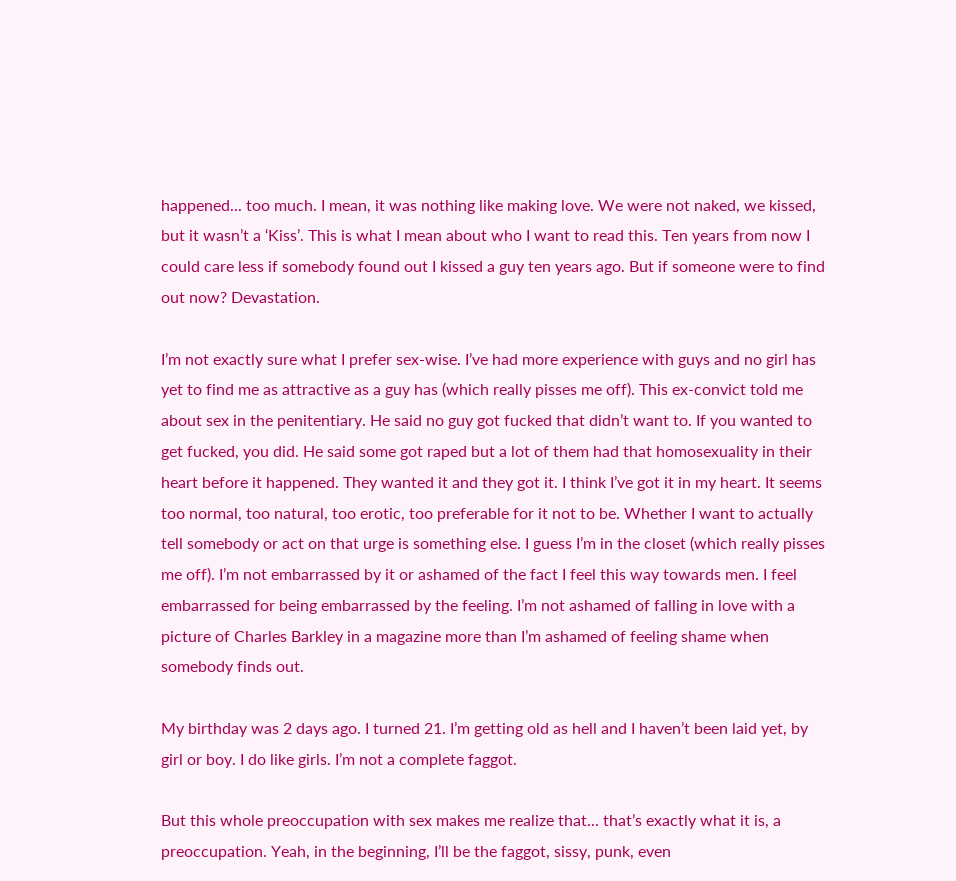happened... too much. I mean, it was nothing like making love. We were not naked, we kissed, but it wasn’t a ‘Kiss’. This is what I mean about who I want to read this. Ten years from now I could care less if somebody found out I kissed a guy ten years ago. But if someone were to find out now? Devastation.

I’m not exactly sure what I prefer sex-wise. I’ve had more experience with guys and no girl has yet to find me as attractive as a guy has (which really pisses me off). This ex-convict told me about sex in the penitentiary. He said no guy got fucked that didn’t want to. If you wanted to get fucked, you did. He said some got raped but a lot of them had that homosexuality in their heart before it happened. They wanted it and they got it. I think I’ve got it in my heart. It seems too normal, too natural, too erotic, too preferable for it not to be. Whether I want to actually tell somebody or act on that urge is something else. I guess I’m in the closet (which really pisses me off). I’m not embarrassed by it or ashamed of the fact I feel this way towards men. I feel embarrassed for being embarrassed by the feeling. I’m not ashamed of falling in love with a picture of Charles Barkley in a magazine more than I’m ashamed of feeling shame when somebody finds out.

My birthday was 2 days ago. I turned 21. I’m getting old as hell and I haven’t been laid yet, by girl or boy. I do like girls. I’m not a complete faggot.

But this whole preoccupation with sex makes me realize that... that’s exactly what it is, a preoccupation. Yeah, in the beginning, I’ll be the faggot, sissy, punk, even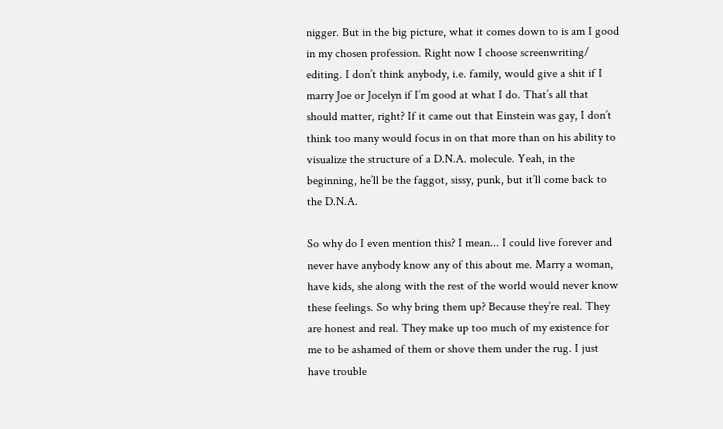nigger. But in the big picture, what it comes down to is am I good in my chosen profession. Right now I choose screenwriting/ editing. I don’t think anybody, i.e. family, would give a shit if I marry Joe or Jocelyn if I’m good at what I do. That’s all that should matter, right? If it came out that Einstein was gay, I don’t think too many would focus in on that more than on his ability to visualize the structure of a D.N.A. molecule. Yeah, in the beginning, he’ll be the faggot, sissy, punk, but it’ll come back to the D.N.A.

So why do I even mention this? I mean... I could live forever and never have anybody know any of this about me. Marry a woman, have kids, she along with the rest of the world would never know these feelings. So why bring them up? Because they’re real. They are honest and real. They make up too much of my existence for me to be ashamed of them or shove them under the rug. I just have trouble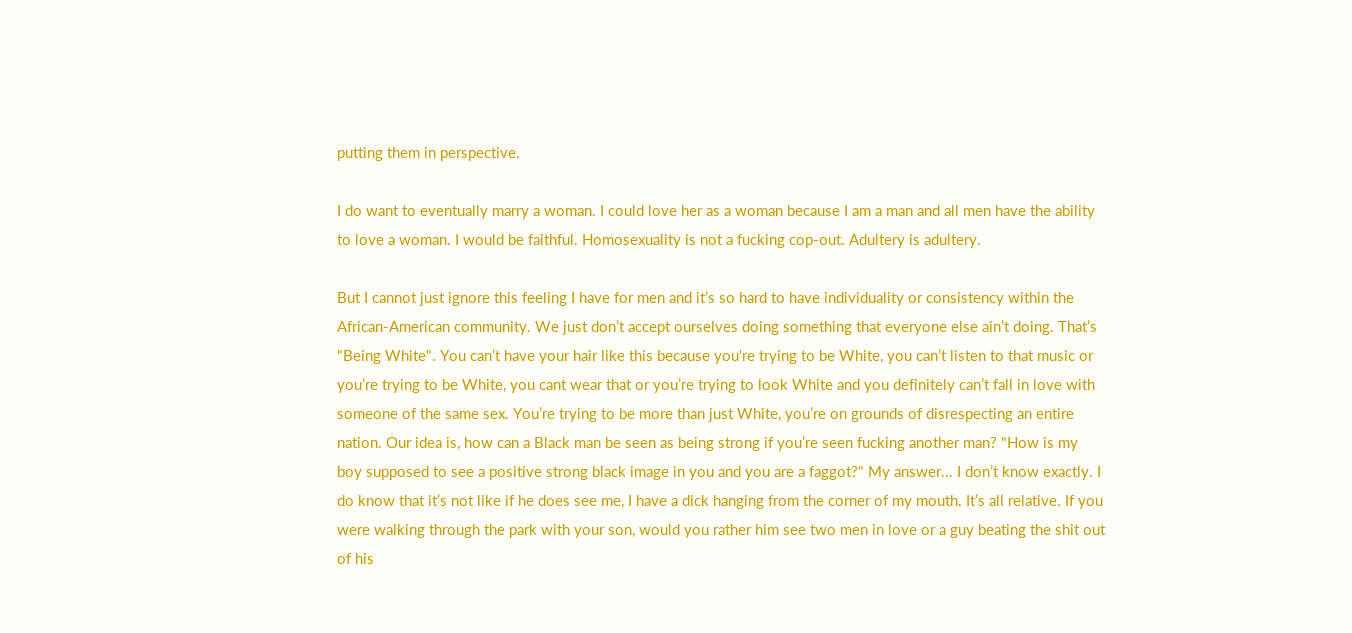putting them in perspective.

I do want to eventually marry a woman. I could love her as a woman because I am a man and all men have the ability to love a woman. I would be faithful. Homosexuality is not a fucking cop-out. Adultery is adultery.

But I cannot just ignore this feeling I have for men and it’s so hard to have individuality or consistency within the African-American community. We just don’t accept ourselves doing something that everyone else ain’t doing. That’s "Being White". You can’t have your hair like this because you're trying to be White, you can’t listen to that music or you’re trying to be White, you cant wear that or you’re trying to look White and you definitely can’t fall in love with someone of the same sex. You’re trying to be more than just White, you’re on grounds of disrespecting an entire nation. Our idea is, how can a Black man be seen as being strong if you’re seen fucking another man? "How is my boy supposed to see a positive strong black image in you and you are a faggot?" My answer... I don’t know exactly. I do know that it’s not like if he does see me, I have a dick hanging from the corner of my mouth. It’s all relative. If you were walking through the park with your son, would you rather him see two men in love or a guy beating the shit out of his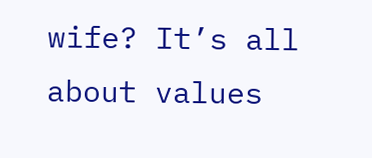wife? It’s all about values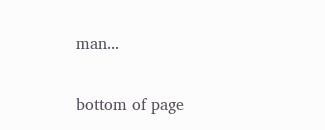man...

bottom of page